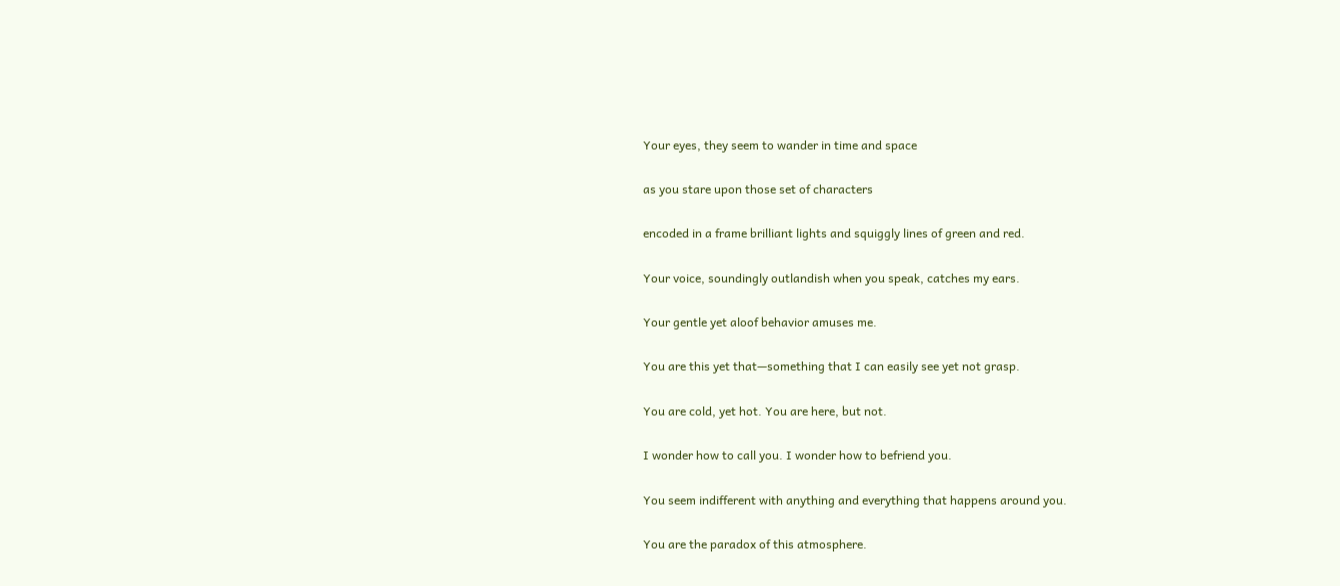Your eyes, they seem to wander in time and space

as you stare upon those set of characters

encoded in a frame brilliant lights and squiggly lines of green and red.

Your voice, soundingly outlandish when you speak, catches my ears.

Your gentle yet aloof behavior amuses me.

You are this yet that—something that I can easily see yet not grasp.

You are cold, yet hot. You are here, but not.

I wonder how to call you. I wonder how to befriend you.

You seem indifferent with anything and everything that happens around you.

You are the paradox of this atmosphere.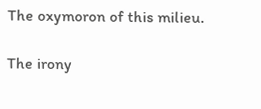The oxymoron of this milieu.

The irony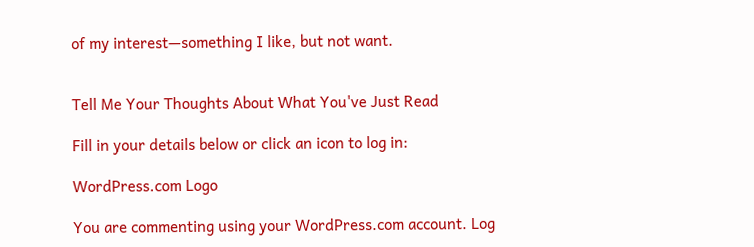of my interest—something I like, but not want.


Tell Me Your Thoughts About What You've Just Read

Fill in your details below or click an icon to log in:

WordPress.com Logo

You are commenting using your WordPress.com account. Log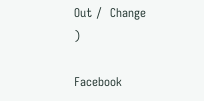Out /  Change )

Facebook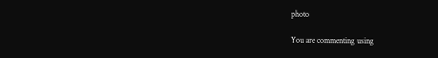photo

You are commenting using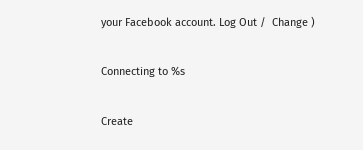your Facebook account. Log Out /  Change )

Connecting to %s

Create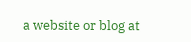a website or blog at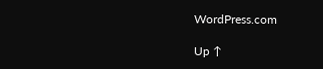WordPress.com

Up ↑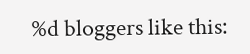%d bloggers like this: